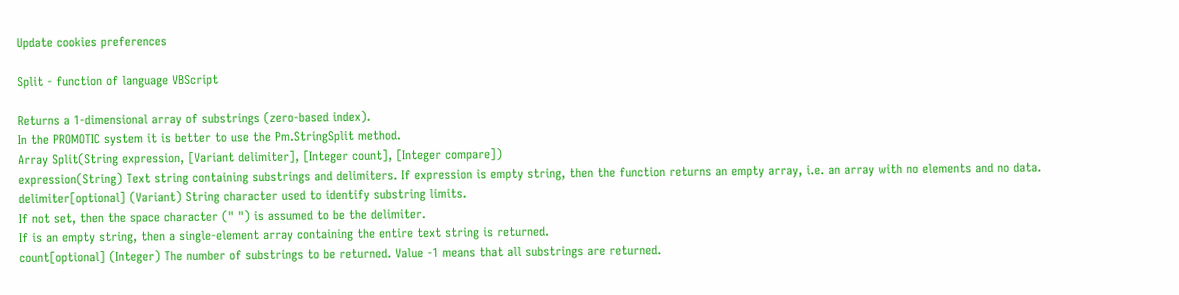Update cookies preferences

Split - function of language VBScript

Returns a 1-dimensional array of substrings (zero-based index).
In the PROMOTIC system it is better to use the Pm.StringSplit method.
Array Split(String expression, [Variant delimiter], [Integer count], [Integer compare])
expression(String) Text string containing substrings and delimiters. If expression is empty string, then the function returns an empty array, i.e. an array with no elements and no data.
delimiter[optional] (Variant) String character used to identify substring limits.
If not set, then the space character (" ") is assumed to be the delimiter.
If is an empty string, then a single-element array containing the entire text string is returned.
count[optional] (Integer) The number of substrings to be returned. Value -1 means that all substrings are returned.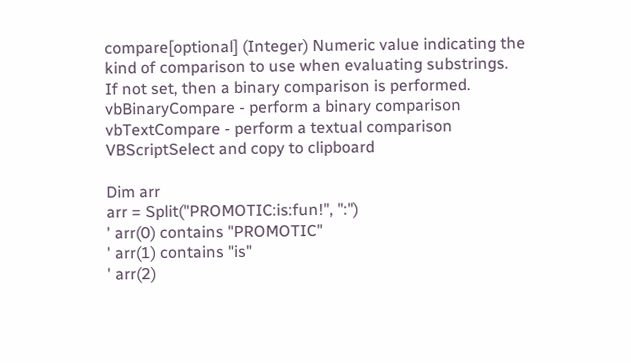compare[optional] (Integer) Numeric value indicating the kind of comparison to use when evaluating substrings.
If not set, then a binary comparison is performed.
vbBinaryCompare - perform a binary comparison
vbTextCompare - perform a textual comparison
VBScriptSelect and copy to clipboard

Dim arr
arr = Split("PROMOTIC:is:fun!", ":")
' arr(0) contains "PROMOTIC"
' arr(1) contains "is"
' arr(2)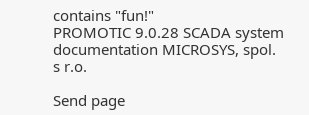contains "fun!"
PROMOTIC 9.0.28 SCADA system documentation MICROSYS, spol. s r.o.

Send page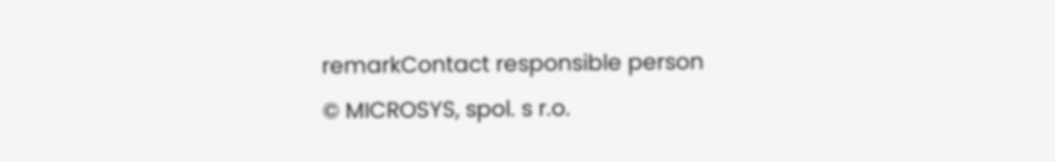remarkContact responsible person
© MICROSYS, spol. s r.o.